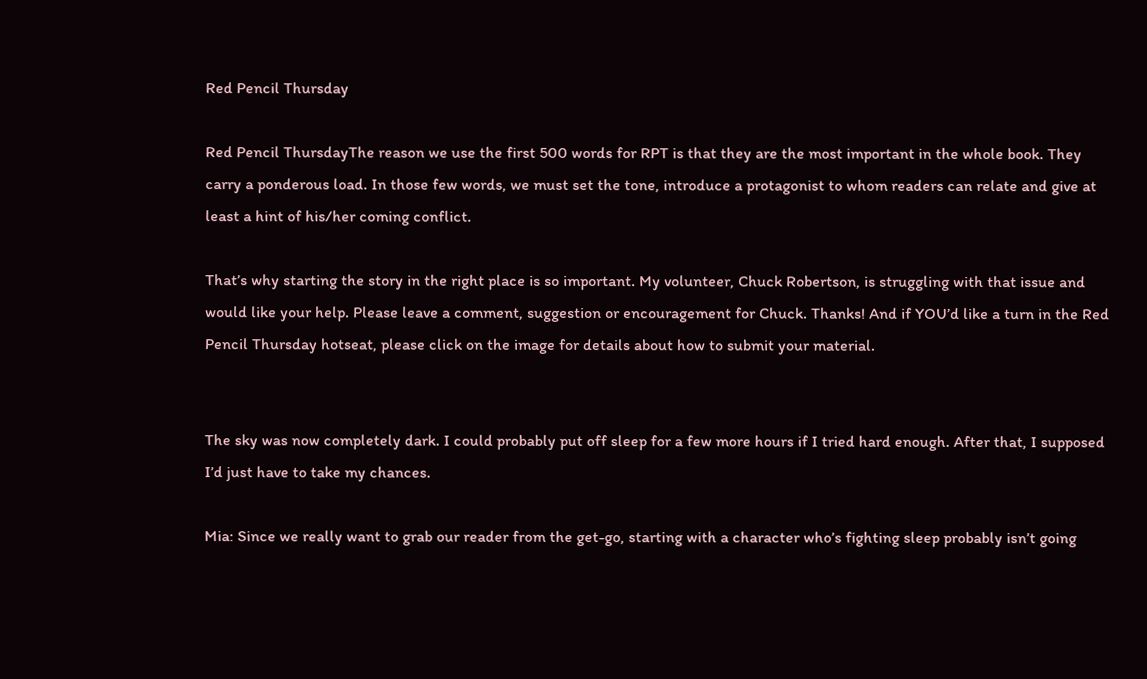Red Pencil Thursday

Red Pencil ThursdayThe reason we use the first 500 words for RPT is that they are the most important in the whole book. They carry a ponderous load. In those few words, we must set the tone, introduce a protagonist to whom readers can relate and give at least a hint of his/her coming conflict.

That’s why starting the story in the right place is so important. My volunteer, Chuck Robertson, is struggling with that issue and would like your help. Please leave a comment, suggestion or encouragement for Chuck. Thanks! And if YOU’d like a turn in the Red Pencil Thursday hotseat, please click on the image for details about how to submit your material.


The sky was now completely dark. I could probably put off sleep for a few more hours if I tried hard enough. After that, I supposed I’d just have to take my chances.

Mia: Since we really want to grab our reader from the get-go, starting with a character who’s fighting sleep probably isn’t going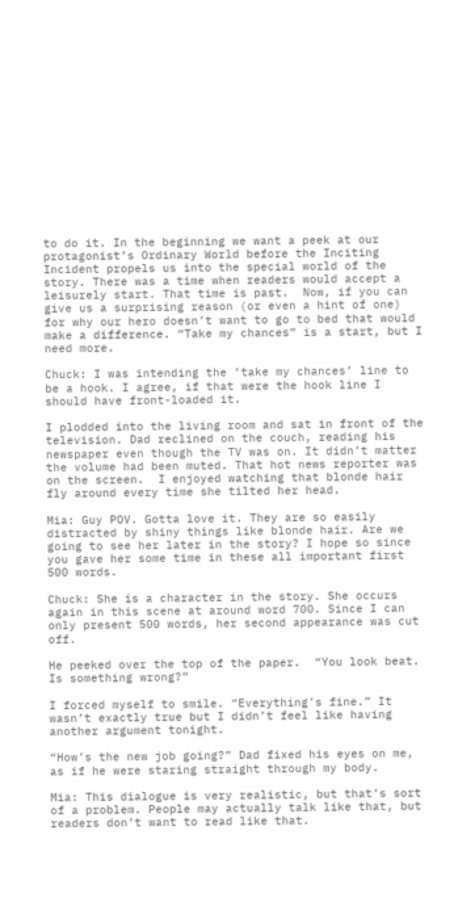to do it. In the beginning we want a peek at our protagonist’s Ordinary World before the Inciting Incident propels us into the special world of the story. There was a time when readers would accept a leisurely start. That time is past.  Now, if you can give us a surprising reason (or even a hint of one) for why our hero doesn’t want to go to bed that would make a difference. “Take my chances” is a start, but I need more.

Chuck: I was intending the ‘take my chances’ line to be a hook. I agree, if that were the hook line I should have front-loaded it.

I plodded into the living room and sat in front of the television. Dad reclined on the couch, reading his newspaper even though the TV was on. It didn’t matter the volume had been muted. That hot news reporter was on the screen.  I enjoyed watching that blonde hair fly around every time she tilted her head.

Mia: Guy POV. Gotta love it. They are so easily distracted by shiny things like blonde hair. Are we going to see her later in the story? I hope so since you gave her some time in these all important first 500 words.

Chuck: She is a character in the story. She occurs again in this scene at around word 700. Since I can only present 500 words, her second appearance was cut off.

He peeked over the top of the paper.  “You look beat.  Is something wrong?”

I forced myself to smile. “Everything’s fine.” It wasn’t exactly true but I didn’t feel like having another argument tonight.

“How’s the new job going?” Dad fixed his eyes on me, as if he were staring straight through my body.

Mia: This dialogue is very realistic, but that’s sort of a problem. People may actually talk like that, but readers don’t want to read like that.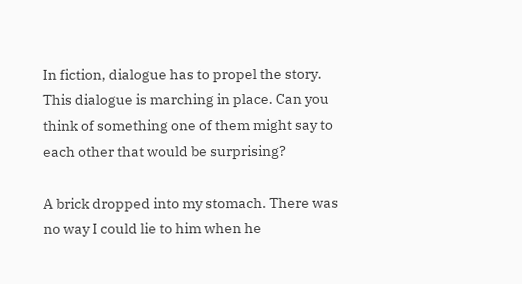In fiction, dialogue has to propel the story. This dialogue is marching in place. Can you think of something one of them might say to each other that would be surprising?

A brick dropped into my stomach. There was no way I could lie to him when he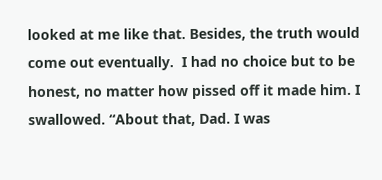looked at me like that. Besides, the truth would come out eventually.  I had no choice but to be honest, no matter how pissed off it made him. I swallowed. “About that, Dad. I was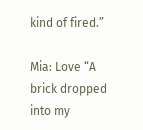kind of fired.”

Mia: Love “A brick dropped into my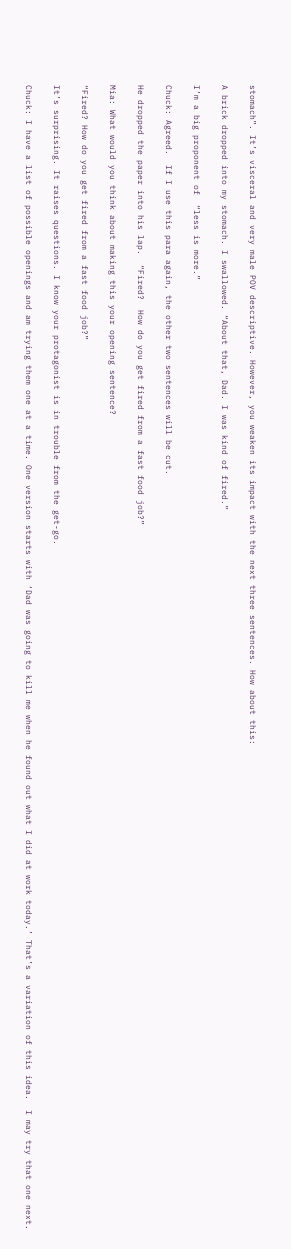stomach”. It’s visceral and very male POV descriptive. However, you weaken its impact with the next three sentences. How about this:

A brick dropped into my stomach. I swallowed. “About that, Dad. I was kind of fired.”

I’m a big proponent of  “less is more.”

Chuck: Agreed.  If I use this para again, the other two sentences will be cut.

He dropped the paper into his lap.  “Fired?  How do you get fired from a fast food job?”

Mia: What would you think about making this your opening sentence?

“Fired? How do you get fired from a fast food job?”

It’s surprising. It raises questions. I know your protagonist is in trouble from the get-go.

Chuck: I have a list of possible openings and am trying them one at a time. One version starts with ‘Dad was going to kill me when he found out what I did at work today.’ That’s a variation of this idea.  I may try that one next.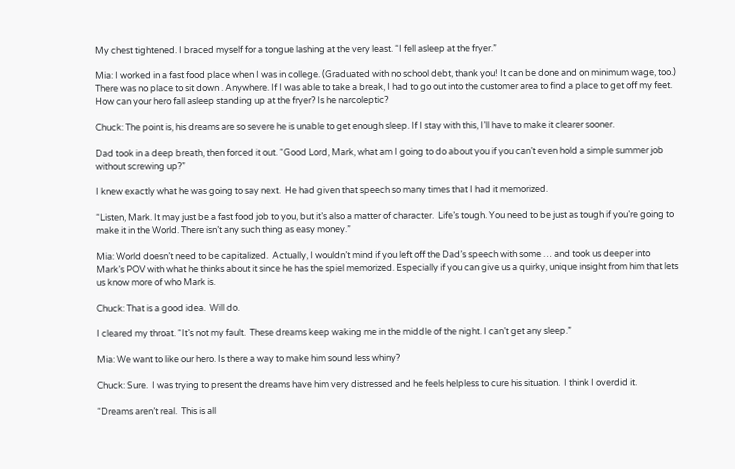My chest tightened. I braced myself for a tongue lashing at the very least. “I fell asleep at the fryer.”

Mia: I worked in a fast food place when I was in college. (Graduated with no school debt, thank you! It can be done and on minimum wage, too.) There was no place to sit down . Anywhere. If I was able to take a break, I had to go out into the customer area to find a place to get off my feet. How can your hero fall asleep standing up at the fryer? Is he narcoleptic?

Chuck: The point is, his dreams are so severe he is unable to get enough sleep. If I stay with this, I’ll have to make it clearer sooner.

Dad took in a deep breath, then forced it out. “Good Lord, Mark, what am I going to do about you if you can’t even hold a simple summer job without screwing up?”

I knew exactly what he was going to say next.  He had given that speech so many times that I had it memorized.

“Listen, Mark. It may just be a fast food job to you, but it’s also a matter of character.  Life’s tough. You need to be just as tough if you’re going to make it in the World. There isn’t any such thing as easy money.”

Mia: World doesn’t need to be capitalized.  Actually, I wouldn’t mind if you left off the Dad’s speech with some … and took us deeper into Mark’s POV with what he thinks about it since he has the spiel memorized. Especially if you can give us a quirky, unique insight from him that lets  us know more of who Mark is.

Chuck: That is a good idea.  Will do.

I cleared my throat. “It’s not my fault.  These dreams keep waking me in the middle of the night. I can’t get any sleep.”

Mia: We want to like our hero. Is there a way to make him sound less whiny?

Chuck: Sure.  I was trying to present the dreams have him very distressed and he feels helpless to cure his situation.  I think I overdid it.

“Dreams aren’t real.  This is all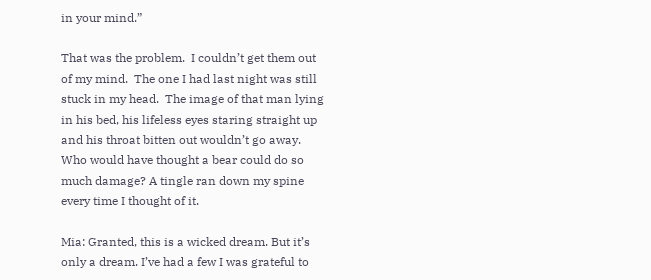in your mind.”

That was the problem.  I couldn’t get them out of my mind.  The one I had last night was still stuck in my head.  The image of that man lying in his bed, his lifeless eyes staring straight up and his throat bitten out wouldn’t go away. Who would have thought a bear could do so much damage? A tingle ran down my spine every time I thought of it.

Mia: Granted, this is a wicked dream. But it’s only a dream. I’ve had a few I was grateful to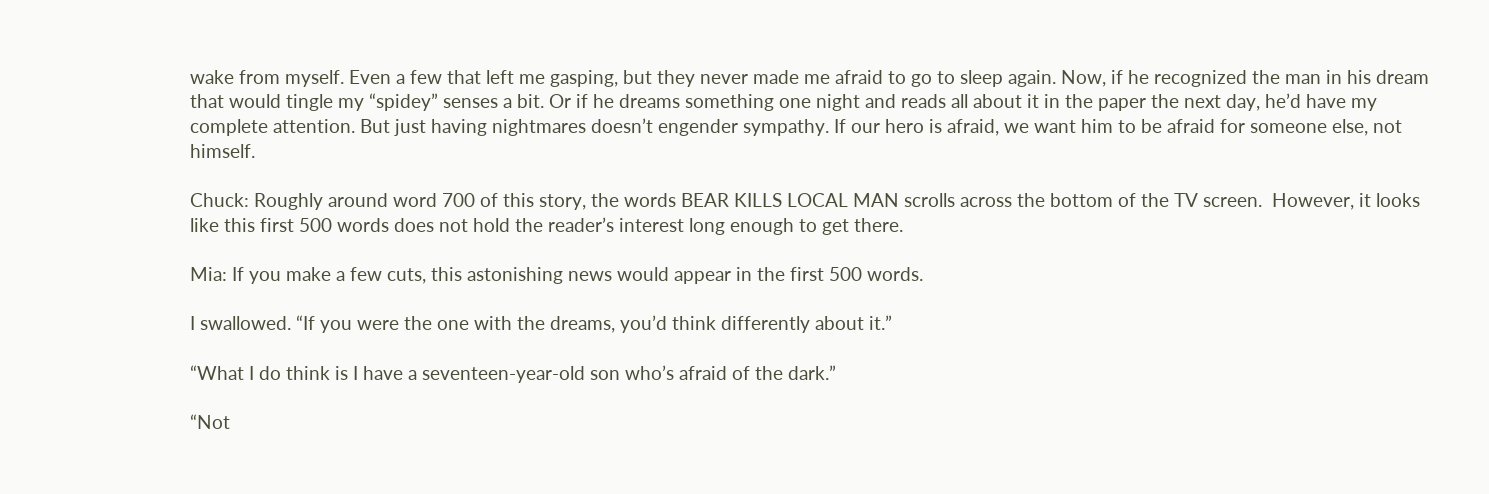wake from myself. Even a few that left me gasping, but they never made me afraid to go to sleep again. Now, if he recognized the man in his dream that would tingle my “spidey” senses a bit. Or if he dreams something one night and reads all about it in the paper the next day, he’d have my complete attention. But just having nightmares doesn’t engender sympathy. If our hero is afraid, we want him to be afraid for someone else, not himself.

Chuck: Roughly around word 700 of this story, the words BEAR KILLS LOCAL MAN scrolls across the bottom of the TV screen.  However, it looks like this first 500 words does not hold the reader’s interest long enough to get there.

Mia: If you make a few cuts, this astonishing news would appear in the first 500 words.

I swallowed. “If you were the one with the dreams, you’d think differently about it.”

“What I do think is I have a seventeen-year-old son who’s afraid of the dark.”

“Not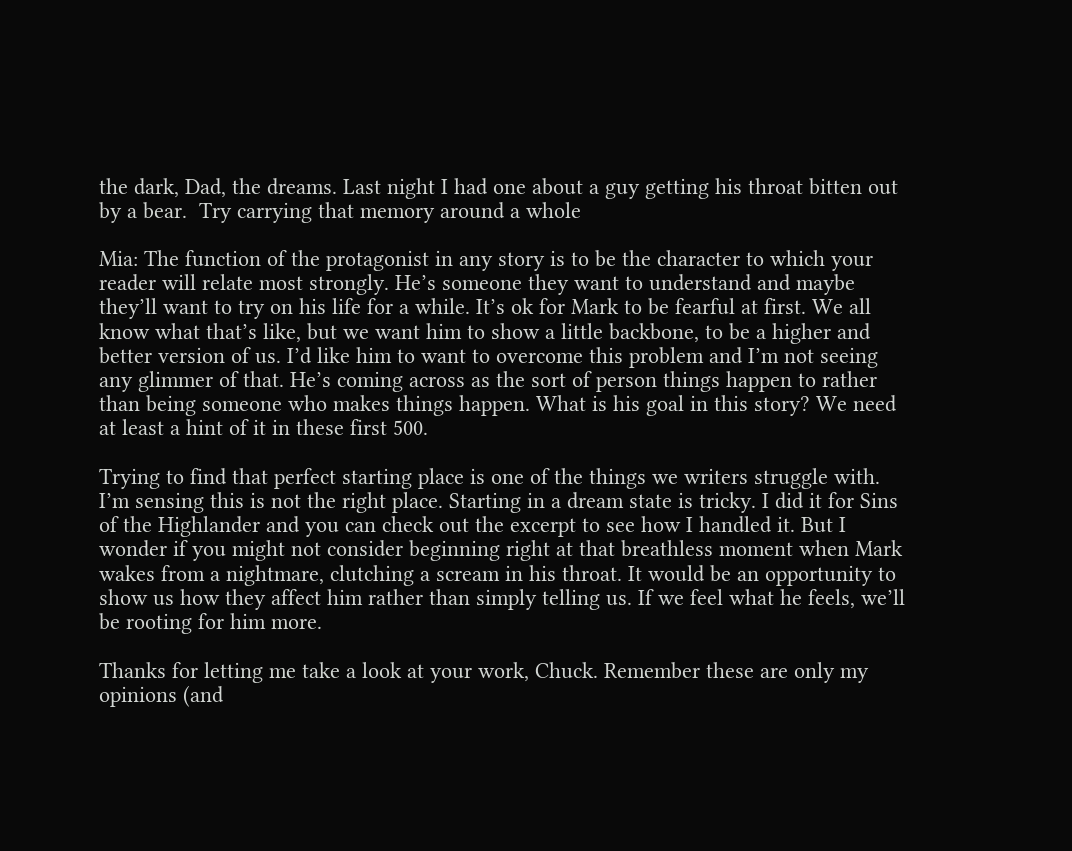the dark, Dad, the dreams. Last night I had one about a guy getting his throat bitten out by a bear.  Try carrying that memory around a whole

Mia: The function of the protagonist in any story is to be the character to which your reader will relate most strongly. He’s someone they want to understand and maybe they’ll want to try on his life for a while. It’s ok for Mark to be fearful at first. We all know what that’s like, but we want him to show a little backbone, to be a higher and better version of us. I’d like him to want to overcome this problem and I’m not seeing any glimmer of that. He’s coming across as the sort of person things happen to rather than being someone who makes things happen. What is his goal in this story? We need at least a hint of it in these first 500.

Trying to find that perfect starting place is one of the things we writers struggle with. I’m sensing this is not the right place. Starting in a dream state is tricky. I did it for Sins of the Highlander and you can check out the excerpt to see how I handled it. But I wonder if you might not consider beginning right at that breathless moment when Mark wakes from a nightmare, clutching a scream in his throat. It would be an opportunity to show us how they affect him rather than simply telling us. If we feel what he feels, we’ll be rooting for him more.

Thanks for letting me take a look at your work, Chuck. Remember these are only my opinions (and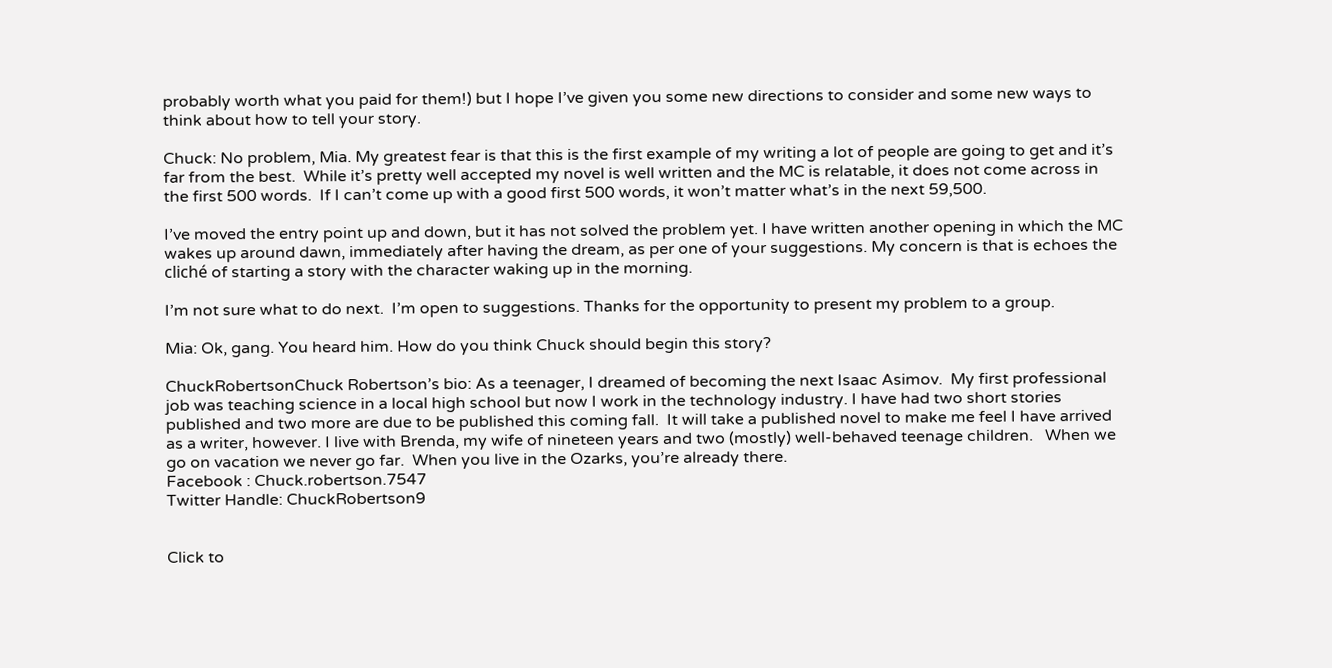probably worth what you paid for them!) but I hope I’ve given you some new directions to consider and some new ways to think about how to tell your story.

Chuck: No problem, Mia. My greatest fear is that this is the first example of my writing a lot of people are going to get and it’s far from the best.  While it’s pretty well accepted my novel is well written and the MC is relatable, it does not come across in the first 500 words.  If I can’t come up with a good first 500 words, it won’t matter what’s in the next 59,500.

I’ve moved the entry point up and down, but it has not solved the problem yet. I have written another opening in which the MC wakes up around dawn, immediately after having the dream, as per one of your suggestions. My concern is that is echoes the cliché of starting a story with the character waking up in the morning.

I’m not sure what to do next.  I’m open to suggestions. Thanks for the opportunity to present my problem to a group.

Mia: Ok, gang. You heard him. How do you think Chuck should begin this story?

ChuckRobertsonChuck Robertson’s bio: As a teenager, I dreamed of becoming the next Isaac Asimov.  My first professional job was teaching science in a local high school but now I work in the technology industry. I have had two short stories published and two more are due to be published this coming fall.  It will take a published novel to make me feel I have arrived as a writer, however. I live with Brenda, my wife of nineteen years and two (mostly) well-behaved teenage children.   When we go on vacation we never go far.  When you live in the Ozarks, you’re already there.
Facebook : Chuck.robertson.7547
Twitter Handle: ChuckRobertson9


Click to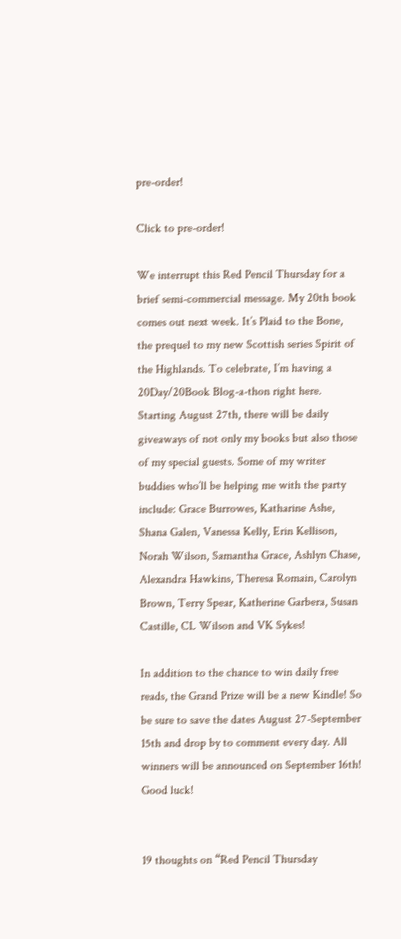pre-order!

Click to pre-order!

We interrupt this Red Pencil Thursday for a brief semi-commercial message. My 20th book comes out next week. It’s Plaid to the Bone, the prequel to my new Scottish series Spirit of the Highlands. To celebrate, I’m having a 20Day/20Book Blog-a-thon right here. Starting August 27th, there will be daily giveaways of not only my books but also those of my special guests. Some of my writer buddies who’ll be helping me with the party include: Grace Burrowes, Katharine Ashe, Shana Galen, Vanessa Kelly, Erin Kellison, Norah Wilson, Samantha Grace, Ashlyn Chase, Alexandra Hawkins, Theresa Romain, Carolyn Brown, Terry Spear, Katherine Garbera, Susan Castille, CL Wilson and VK Sykes!

In addition to the chance to win daily free reads, the Grand Prize will be a new Kindle! So be sure to save the dates August 27-September 15th and drop by to comment every day. All winners will be announced on September 16th! Good luck!


19 thoughts on “Red Pencil Thursday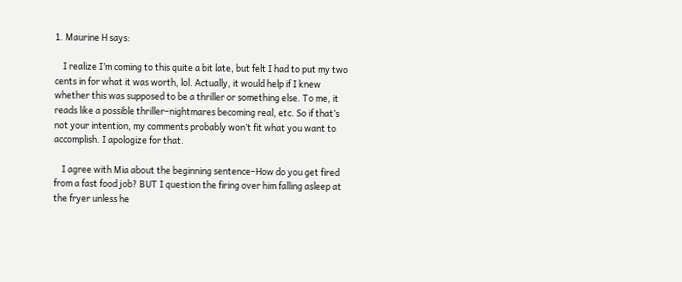1. Maurine H says:

    I realize I’m coming to this quite a bit late, but felt I had to put my two cents in for what it was worth, lol. Actually, it would help if I knew whether this was supposed to be a thriller or something else. To me, it reads like a possible thriller–nightmares becoming real, etc. So if that’s not your intention, my comments probably won’t fit what you want to accomplish. I apologize for that.

    I agree with Mia about the beginning sentence–How do you get fired from a fast food job? BUT I question the firing over him falling asleep at the fryer unless he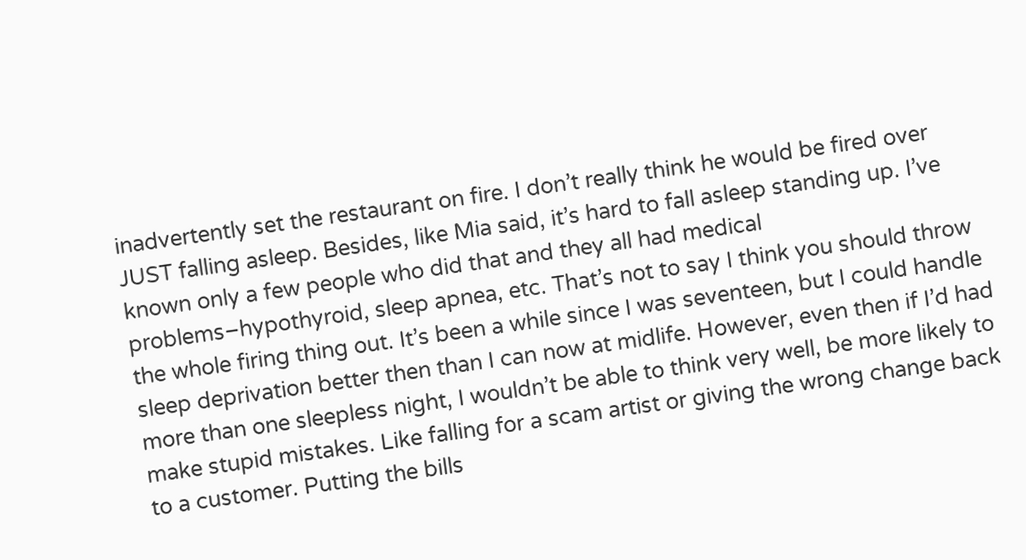inadvertently set the restaurant on fire. I don’t really think he would be fired over JUST falling asleep. Besides, like Mia said, it’s hard to fall asleep standing up. I’ve known only a few people who did that and they all had medical problems–hypothyroid, sleep apnea, etc. That’s not to say I think you should throw the whole firing thing out. It’s been a while since I was seventeen, but I could handle sleep deprivation better then than I can now at midlife. However, even then if I’d had more than one sleepless night, I wouldn’t be able to think very well, be more likely to make stupid mistakes. Like falling for a scam artist or giving the wrong change back to a customer. Putting the bills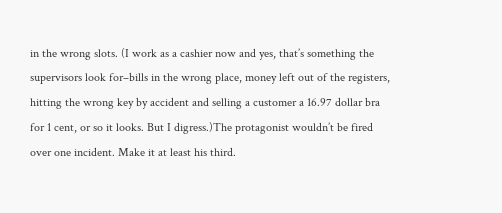in the wrong slots. (I work as a cashier now and yes, that’s something the supervisors look for–bills in the wrong place, money left out of the registers, hitting the wrong key by accident and selling a customer a 16.97 dollar bra for 1 cent, or so it looks. But I digress.)The protagonist wouldn’t be fired over one incident. Make it at least his third.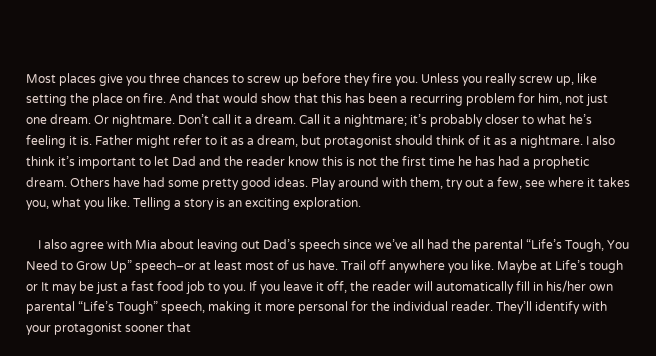Most places give you three chances to screw up before they fire you. Unless you really screw up, like setting the place on fire. And that would show that this has been a recurring problem for him, not just one dream. Or nightmare. Don’t call it a dream. Call it a nightmare; it’s probably closer to what he’s feeling it is. Father might refer to it as a dream, but protagonist should think of it as a nightmare. I also think it’s important to let Dad and the reader know this is not the first time he has had a prophetic dream. Others have had some pretty good ideas. Play around with them, try out a few, see where it takes you, what you like. Telling a story is an exciting exploration.

    I also agree with Mia about leaving out Dad’s speech since we’ve all had the parental “Life’s Tough, You Need to Grow Up” speech–or at least most of us have. Trail off anywhere you like. Maybe at Life’s tough or It may be just a fast food job to you. If you leave it off, the reader will automatically fill in his/her own parental “Life’s Tough” speech, making it more personal for the individual reader. They’ll identify with your protagonist sooner that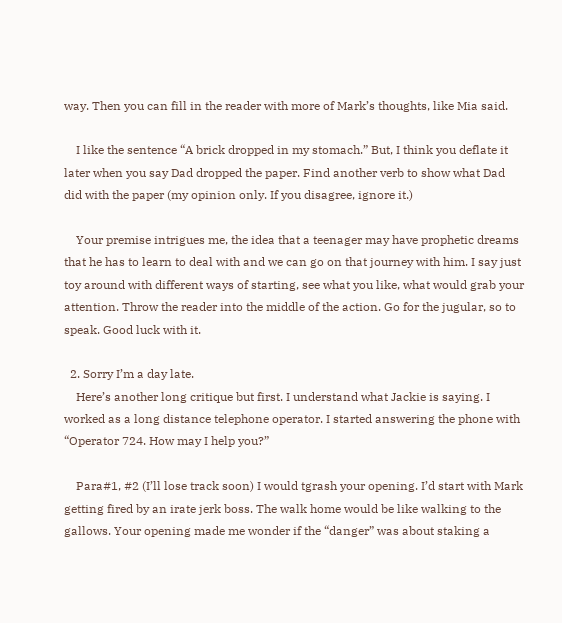way. Then you can fill in the reader with more of Mark’s thoughts, like Mia said.

    I like the sentence “A brick dropped in my stomach.” But, I think you deflate it later when you say Dad dropped the paper. Find another verb to show what Dad did with the paper (my opinion only. If you disagree, ignore it.)

    Your premise intrigues me, the idea that a teenager may have prophetic dreams that he has to learn to deal with and we can go on that journey with him. I say just toy around with different ways of starting, see what you like, what would grab your attention. Throw the reader into the middle of the action. Go for the jugular, so to speak. Good luck with it.

  2. Sorry I’m a day late.
    Here’s another long critique but first. I understand what Jackie is saying. I worked as a long distance telephone operator. I started answering the phone with “Operator 724. How may I help you?”

    Para#1, #2 (I’ll lose track soon) I would tgrash your opening. I’d start with Mark getting fired by an irate jerk boss. The walk home would be like walking to the gallows. Your opening made me wonder if the “danger” was about staking a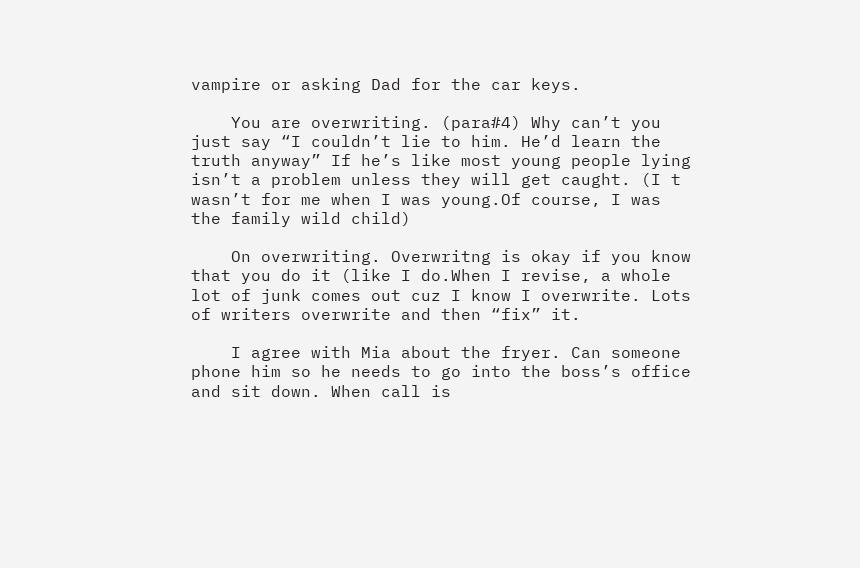vampire or asking Dad for the car keys.

    You are overwriting. (para#4) Why can’t you just say “I couldn’t lie to him. He’d learn the truth anyway” If he’s like most young people lying isn’t a problem unless they will get caught. (I t wasn’t for me when I was young.Of course, I was the family wild child)

    On overwriting. Overwritng is okay if you know that you do it (like I do.When I revise, a whole lot of junk comes out cuz I know I overwrite. Lots of writers overwrite and then “fix” it.

    I agree with Mia about the fryer. Can someone phone him so he needs to go into the boss’s office and sit down. When call is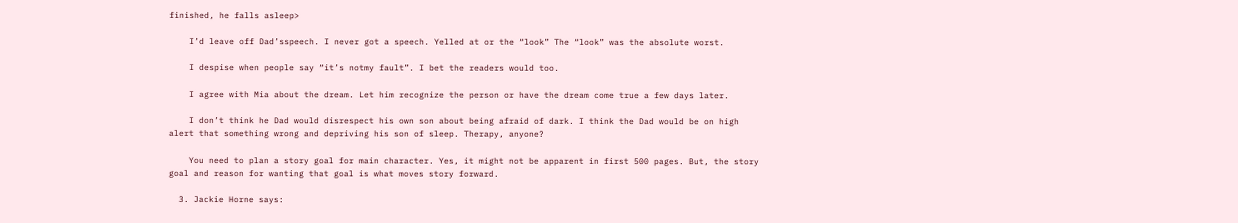finished, he falls asleep>

    I’d leave off Dad’sspeech. I never got a speech. Yelled at or the “look” The “look” was the absolute worst.

    I despise when people say “it’s notmy fault”. I bet the readers would too.

    I agree with Mia about the dream. Let him recognize the person or have the dream come true a few days later.

    I don’t think he Dad would disrespect his own son about being afraid of dark. I think the Dad would be on high alert that something wrong and depriving his son of sleep. Therapy, anyone?

    You need to plan a story goal for main character. Yes, it might not be apparent in first 500 pages. But, the story goal and reason for wanting that goal is what moves story forward.

  3. Jackie Horne says: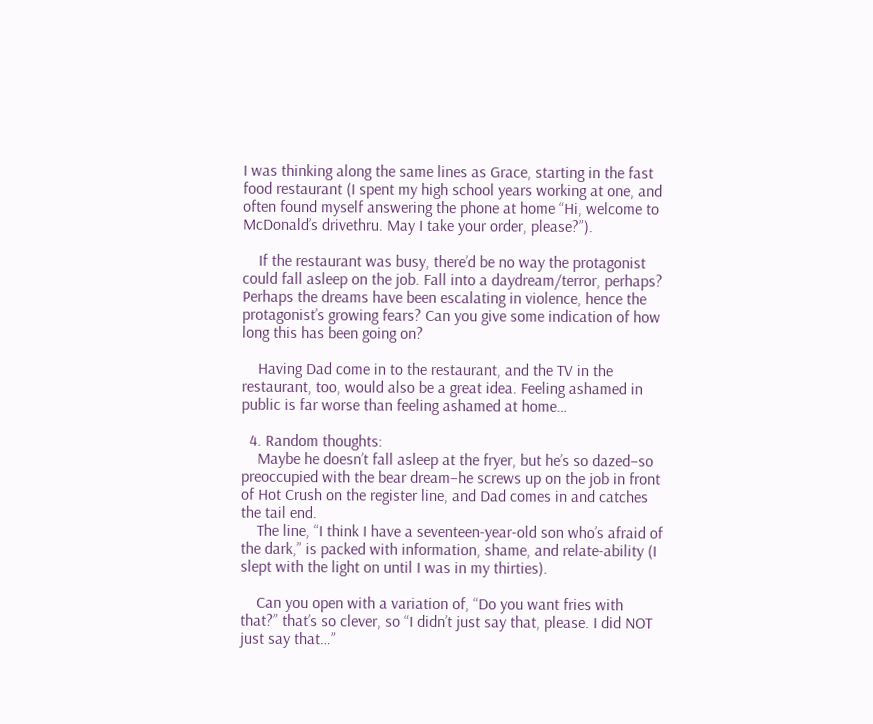I was thinking along the same lines as Grace, starting in the fast food restaurant (I spent my high school years working at one, and often found myself answering the phone at home “Hi, welcome to McDonald’s drivethru. May I take your order, please?”).

    If the restaurant was busy, there’d be no way the protagonist could fall asleep on the job. Fall into a daydream/terror, perhaps? Perhaps the dreams have been escalating in violence, hence the protagonist’s growing fears? Can you give some indication of how long this has been going on?

    Having Dad come in to the restaurant, and the TV in the restaurant, too, would also be a great idea. Feeling ashamed in public is far worse than feeling ashamed at home…

  4. Random thoughts:
    Maybe he doesn’t fall asleep at the fryer, but he’s so dazed–so preoccupied with the bear dream–he screws up on the job in front of Hot Crush on the register line, and Dad comes in and catches the tail end.
    The line, “I think I have a seventeen-year-old son who’s afraid of the dark,” is packed with information, shame, and relate-ability (I slept with the light on until I was in my thirties).

    Can you open with a variation of, “Do you want fries with that?” that’s so clever, so “I didn’t just say that, please. I did NOT just say that…”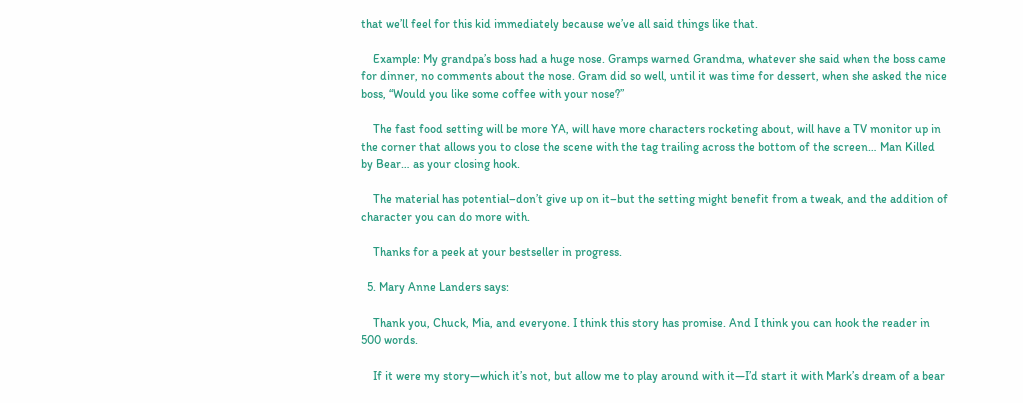that we’ll feel for this kid immediately because we’ve all said things like that.

    Example: My grandpa’s boss had a huge nose. Gramps warned Grandma, whatever she said when the boss came for dinner, no comments about the nose. Gram did so well, until it was time for dessert, when she asked the nice boss, “Would you like some coffee with your nose?”

    The fast food setting will be more YA, will have more characters rocketing about, will have a TV monitor up in the corner that allows you to close the scene with the tag trailing across the bottom of the screen… Man Killed by Bear… as your closing hook.

    The material has potential–don’t give up on it–but the setting might benefit from a tweak, and the addition of character you can do more with.

    Thanks for a peek at your bestseller in progress.

  5. Mary Anne Landers says:

    Thank you, Chuck, Mia, and everyone. I think this story has promise. And I think you can hook the reader in 500 words.

    If it were my story—which it’s not, but allow me to play around with it—I’d start it with Mark’s dream of a bear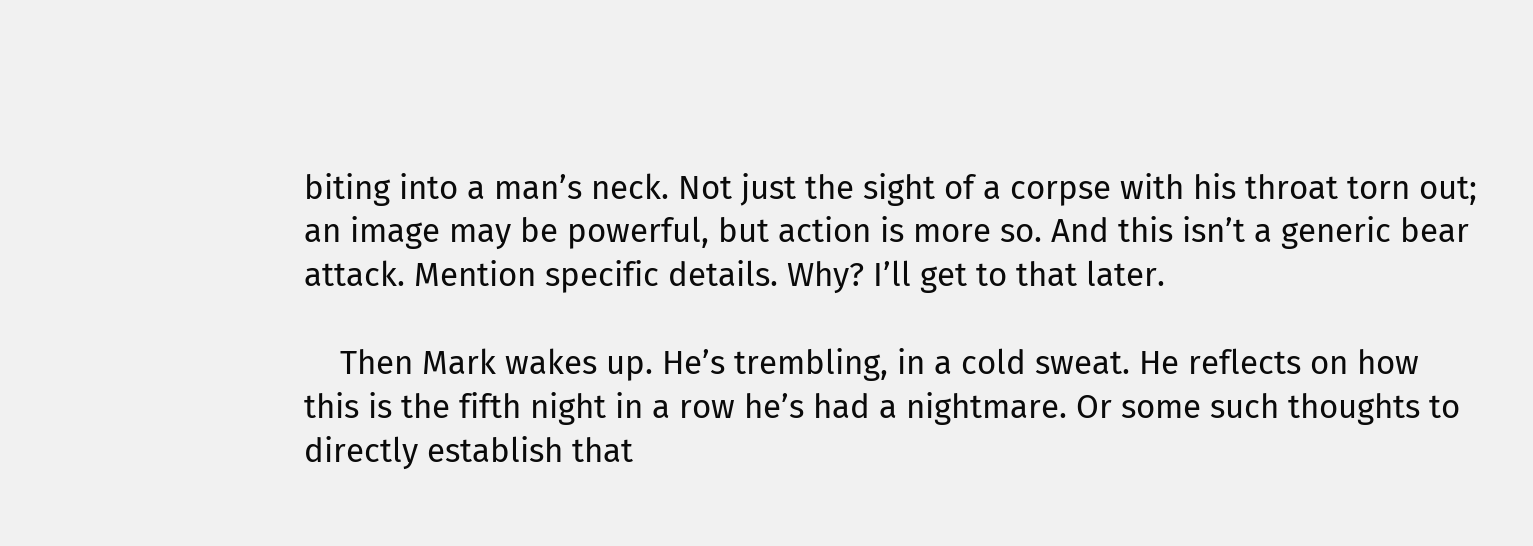biting into a man’s neck. Not just the sight of a corpse with his throat torn out; an image may be powerful, but action is more so. And this isn’t a generic bear attack. Mention specific details. Why? I’ll get to that later.

    Then Mark wakes up. He’s trembling, in a cold sweat. He reflects on how this is the fifth night in a row he’s had a nightmare. Or some such thoughts to directly establish that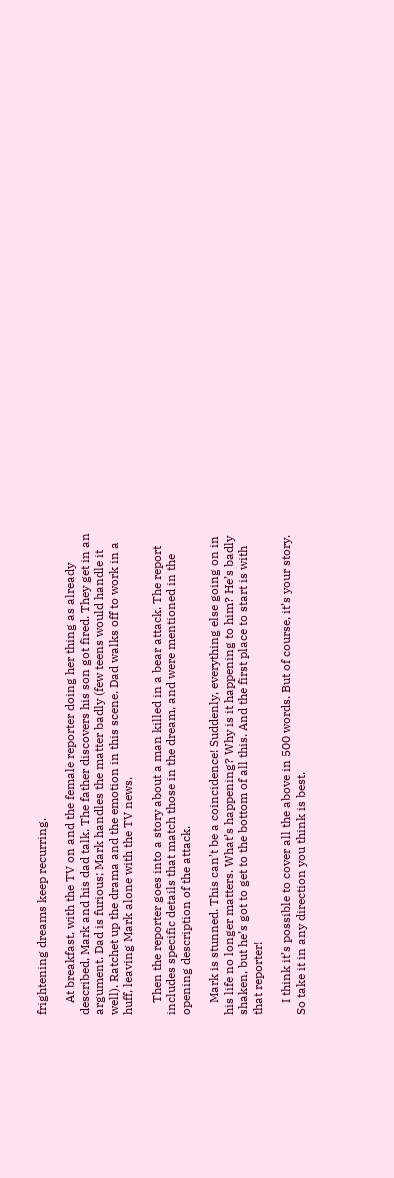frightening dreams keep recurring.

    At breakfast, with the TV on and the female reporter doing her thing as already described, Mark and his dad talk. The father discovers his son got fired. They get in an argument. Dad is furious; Mark handles the matter badly (few teens would handle it well). Ratchet up the drama and the emotion in this scene. Dad walks off to work in a huff, leaving Mark alone with the TV news.

    Then the reporter goes into a story about a man killed in a bear attack. The report includes specific details that match those in the dream, and were mentioned in the opening description of the attack.

    Mark is stunned. This can’t be a coincidence! Suddenly, everything else going on in his life no longer matters. What’s happening? Why is it happening to him? He’s badly shaken, but he’s got to get to the bottom of all this. And the first place to start is with that reporter!

    I think it’s possible to cover all the above in 500 words. But of course, it’s your story. So take it in any direction you think is best.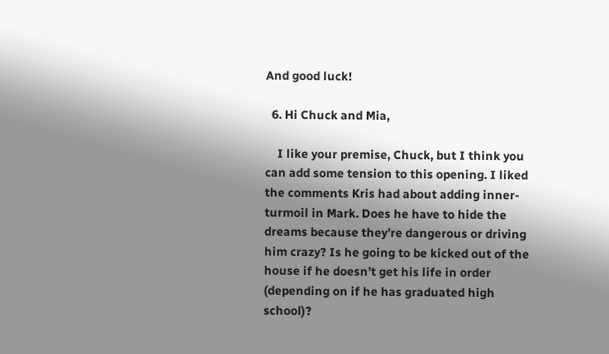And good luck!

  6. Hi Chuck and Mia,

    I like your premise, Chuck, but I think you can add some tension to this opening. I liked the comments Kris had about adding inner-turmoil in Mark. Does he have to hide the dreams because they’re dangerous or driving him crazy? Is he going to be kicked out of the house if he doesn’t get his life in order (depending on if he has graduated high school)?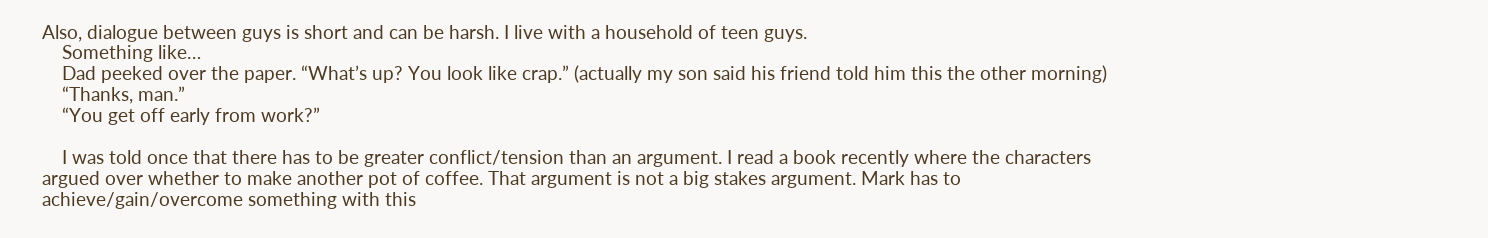Also, dialogue between guys is short and can be harsh. I live with a household of teen guys.
    Something like…
    Dad peeked over the paper. “What’s up? You look like crap.” (actually my son said his friend told him this the other morning)
    “Thanks, man.”
    “You get off early from work?”

    I was told once that there has to be greater conflict/tension than an argument. I read a book recently where the characters argued over whether to make another pot of coffee. That argument is not a big stakes argument. Mark has to achieve/gain/overcome something with this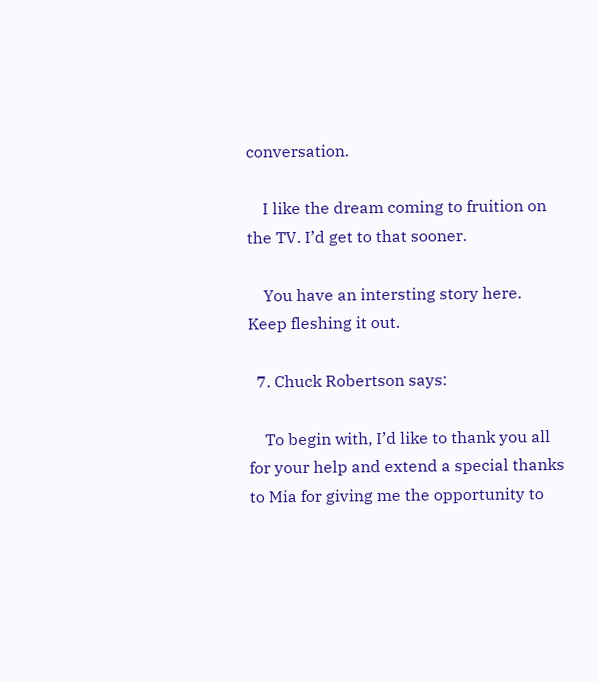conversation.

    I like the dream coming to fruition on the TV. I’d get to that sooner.

    You have an intersting story here. Keep fleshing it out.

  7. Chuck Robertson says:

    To begin with, I’d like to thank you all for your help and extend a special thanks to Mia for giving me the opportunity to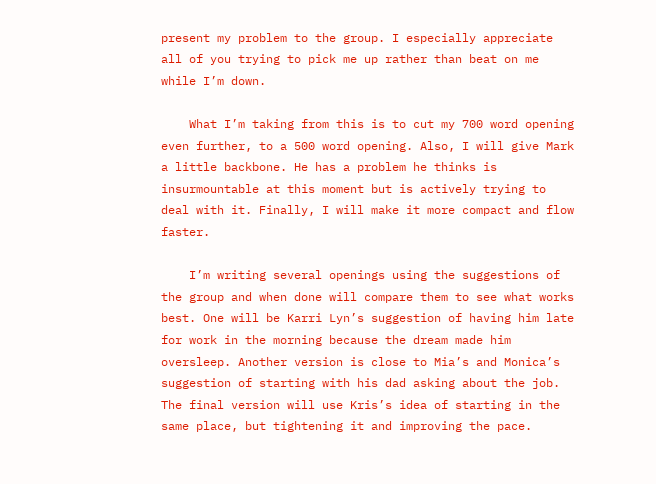present my problem to the group. I especially appreciate all of you trying to pick me up rather than beat on me while I’m down.

    What I’m taking from this is to cut my 700 word opening even further, to a 500 word opening. Also, I will give Mark a little backbone. He has a problem he thinks is insurmountable at this moment but is actively trying to deal with it. Finally, I will make it more compact and flow faster.

    I’m writing several openings using the suggestions of the group and when done will compare them to see what works best. One will be Karri Lyn’s suggestion of having him late for work in the morning because the dream made him oversleep. Another version is close to Mia’s and Monica’s suggestion of starting with his dad asking about the job. The final version will use Kris’s idea of starting in the same place, but tightening it and improving the pace.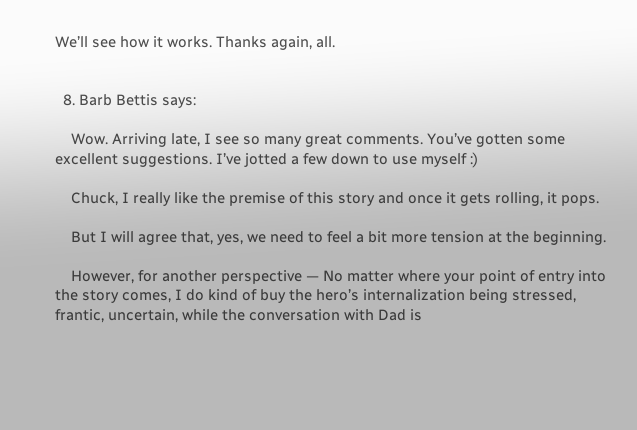We’ll see how it works. Thanks again, all.


  8. Barb Bettis says:

    Wow. Arriving late, I see so many great comments. You’ve gotten some excellent suggestions. I’ve jotted a few down to use myself :)

    Chuck, I really like the premise of this story and once it gets rolling, it pops.

    But I will agree that, yes, we need to feel a bit more tension at the beginning.

    However, for another perspective — No matter where your point of entry into the story comes, I do kind of buy the hero’s internalization being stressed, frantic, uncertain, while the conversation with Dad is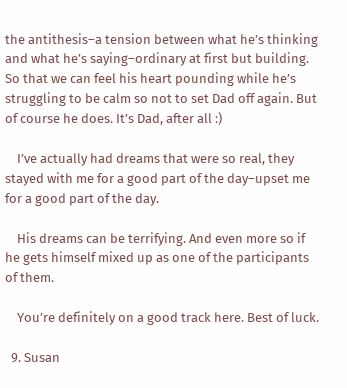the antithesis–a tension between what he’s thinking and what he’s saying–ordinary at first but building. So that we can feel his heart pounding while he’s struggling to be calm so not to set Dad off again. But of course he does. It’s Dad, after all :)

    I’ve actually had dreams that were so real, they stayed with me for a good part of the day–upset me for a good part of the day.

    His dreams can be terrifying. And even more so if he gets himself mixed up as one of the participants of them.

    You’re definitely on a good track here. Best of luck.

  9. Susan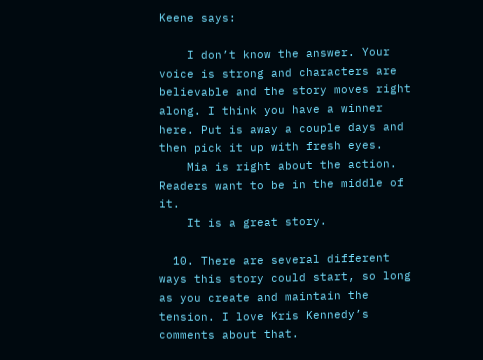Keene says:

    I don’t know the answer. Your voice is strong and characters are believable and the story moves right along. I think you have a winner here. Put is away a couple days and then pick it up with fresh eyes.
    Mia is right about the action. Readers want to be in the middle of it.
    It is a great story.

  10. There are several different ways this story could start, so long as you create and maintain the tension. I love Kris Kennedy’s comments about that.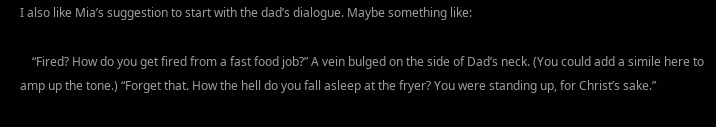I also like Mia’s suggestion to start with the dad’s dialogue. Maybe something like:

    “Fired? How do you get fired from a fast food job?” A vein bulged on the side of Dad’s neck. (You could add a simile here to amp up the tone.) “Forget that. How the hell do you fall asleep at the fryer? You were standing up, for Christ’s sake.”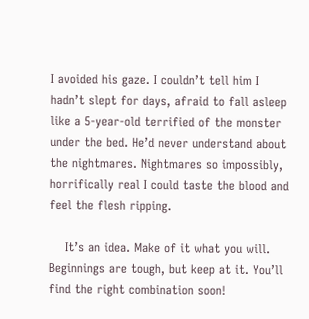I avoided his gaze. I couldn’t tell him I hadn’t slept for days, afraid to fall asleep like a 5-year-old terrified of the monster under the bed. He’d never understand about the nightmares. Nightmares so impossibly, horrifically real I could taste the blood and feel the flesh ripping.

    It’s an idea. Make of it what you will. Beginnings are tough, but keep at it. You’ll find the right combination soon!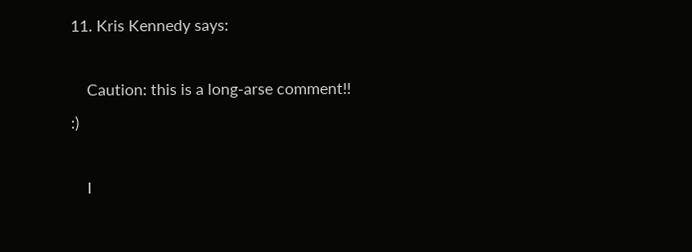11. Kris Kennedy says:

    Caution: this is a long-arse comment!! :)

    I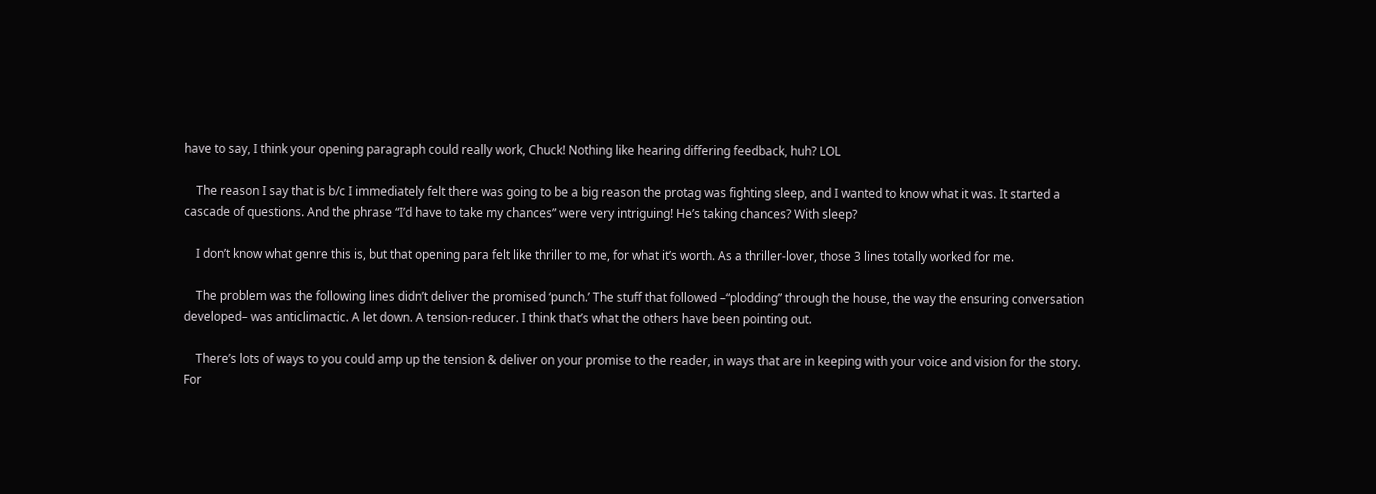have to say, I think your opening paragraph could really work, Chuck! Nothing like hearing differing feedback, huh? LOL

    The reason I say that is b/c I immediately felt there was going to be a big reason the protag was fighting sleep, and I wanted to know what it was. It started a cascade of questions. And the phrase “I’d have to take my chances” were very intriguing! He’s taking chances? With sleep?

    I don’t know what genre this is, but that opening para felt like thriller to me, for what it’s worth. As a thriller-lover, those 3 lines totally worked for me.

    The problem was the following lines didn’t deliver the promised ‘punch.’ The stuff that followed –“plodding” through the house, the way the ensuring conversation developed– was anticlimactic. A let down. A tension-reducer. I think that’s what the others have been pointing out.

    There’s lots of ways to you could amp up the tension & deliver on your promise to the reader, in ways that are in keeping with your voice and vision for the story. For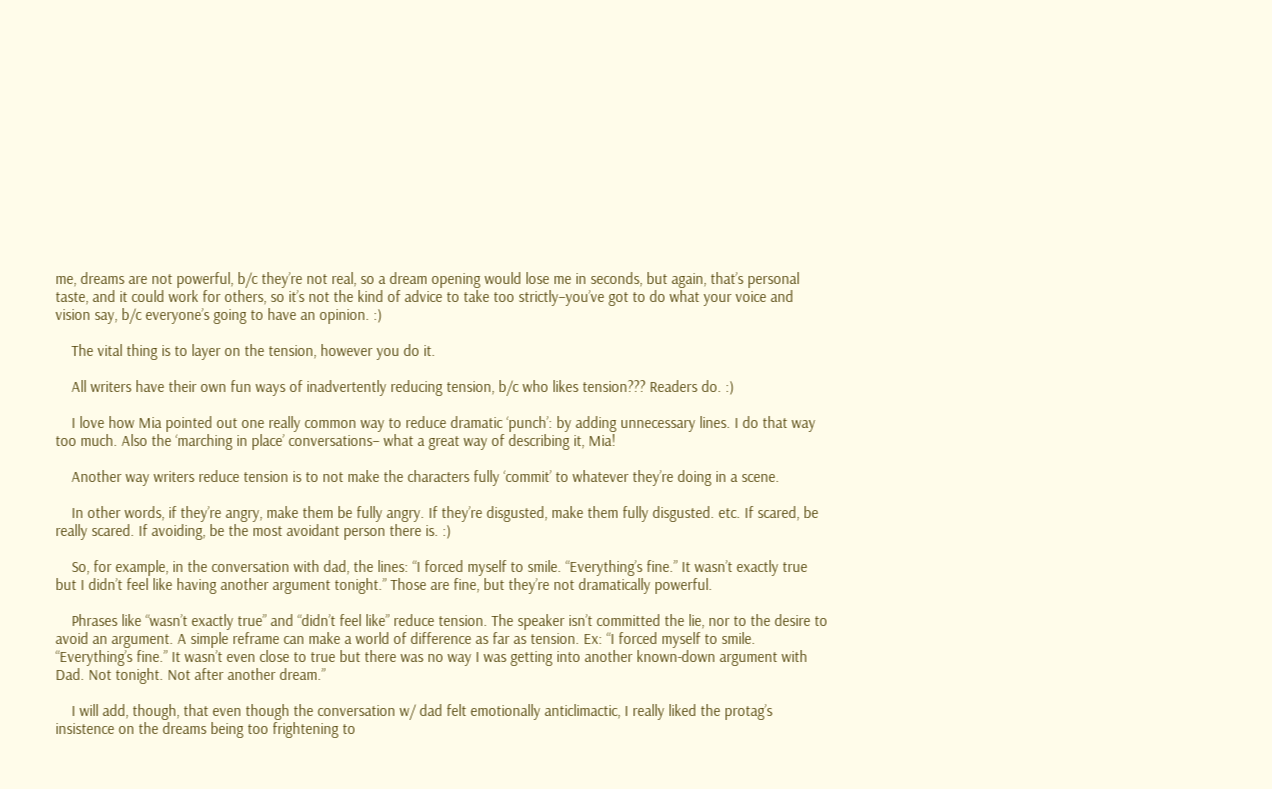me, dreams are not powerful, b/c they’re not real, so a dream opening would lose me in seconds, but again, that’s personal taste, and it could work for others, so it’s not the kind of advice to take too strictly–you’ve got to do what your voice and vision say, b/c everyone’s going to have an opinion. :)

    The vital thing is to layer on the tension, however you do it.

    All writers have their own fun ways of inadvertently reducing tension, b/c who likes tension??? Readers do. :)

    I love how Mia pointed out one really common way to reduce dramatic ‘punch’: by adding unnecessary lines. I do that way too much. Also the ‘marching in place’ conversations– what a great way of describing it, Mia!

    Another way writers reduce tension is to not make the characters fully ‘commit’ to whatever they’re doing in a scene.

    In other words, if they’re angry, make them be fully angry. If they’re disgusted, make them fully disgusted. etc. If scared, be really scared. If avoiding, be the most avoidant person there is. :)

    So, for example, in the conversation with dad, the lines: “I forced myself to smile. “Everything’s fine.” It wasn’t exactly true but I didn’t feel like having another argument tonight.” Those are fine, but they’re not dramatically powerful.

    Phrases like “wasn’t exactly true” and “didn’t feel like” reduce tension. The speaker isn’t committed the lie, nor to the desire to avoid an argument. A simple reframe can make a world of difference as far as tension. Ex: “I forced myself to smile. “Everything’s fine.” It wasn’t even close to true but there was no way I was getting into another known-down argument with Dad. Not tonight. Not after another dream.”

    I will add, though, that even though the conversation w/ dad felt emotionally anticlimactic, I really liked the protag’s insistence on the dreams being too frightening to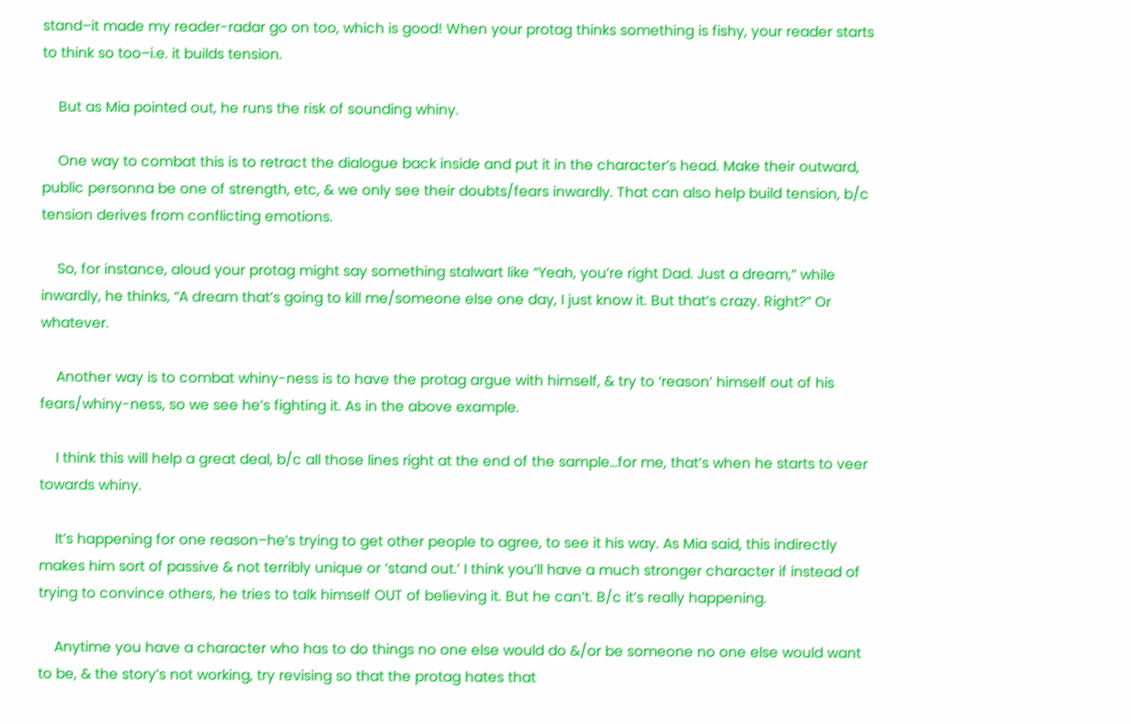stand–it made my reader-radar go on too, which is good! When your protag thinks something is fishy, your reader starts to think so too–i.e. it builds tension.

    But as Mia pointed out, he runs the risk of sounding whiny.

    One way to combat this is to retract the dialogue back inside and put it in the character’s head. Make their outward, public personna be one of strength, etc, & we only see their doubts/fears inwardly. That can also help build tension, b/c tension derives from conflicting emotions.

    So, for instance, aloud your protag might say something stalwart like “Yeah, you’re right Dad. Just a dream,” while inwardly, he thinks, “A dream that’s going to kill me/someone else one day, I just know it. But that’s crazy. Right?” Or whatever.

    Another way is to combat whiny-ness is to have the protag argue with himself, & try to ‘reason’ himself out of his fears/whiny-ness, so we see he’s fighting it. As in the above example.

    I think this will help a great deal, b/c all those lines right at the end of the sample…for me, that’s when he starts to veer towards whiny.

    It’s happening for one reason–he’s trying to get other people to agree, to see it his way. As Mia said, this indirectly makes him sort of passive & not terribly unique or ‘stand out.’ I think you’ll have a much stronger character if instead of trying to convince others, he tries to talk himself OUT of believing it. But he can’t. B/c it’s really happening.

    Anytime you have a character who has to do things no one else would do &/or be someone no one else would want to be, & the story’s not working, try revising so that the protag hates that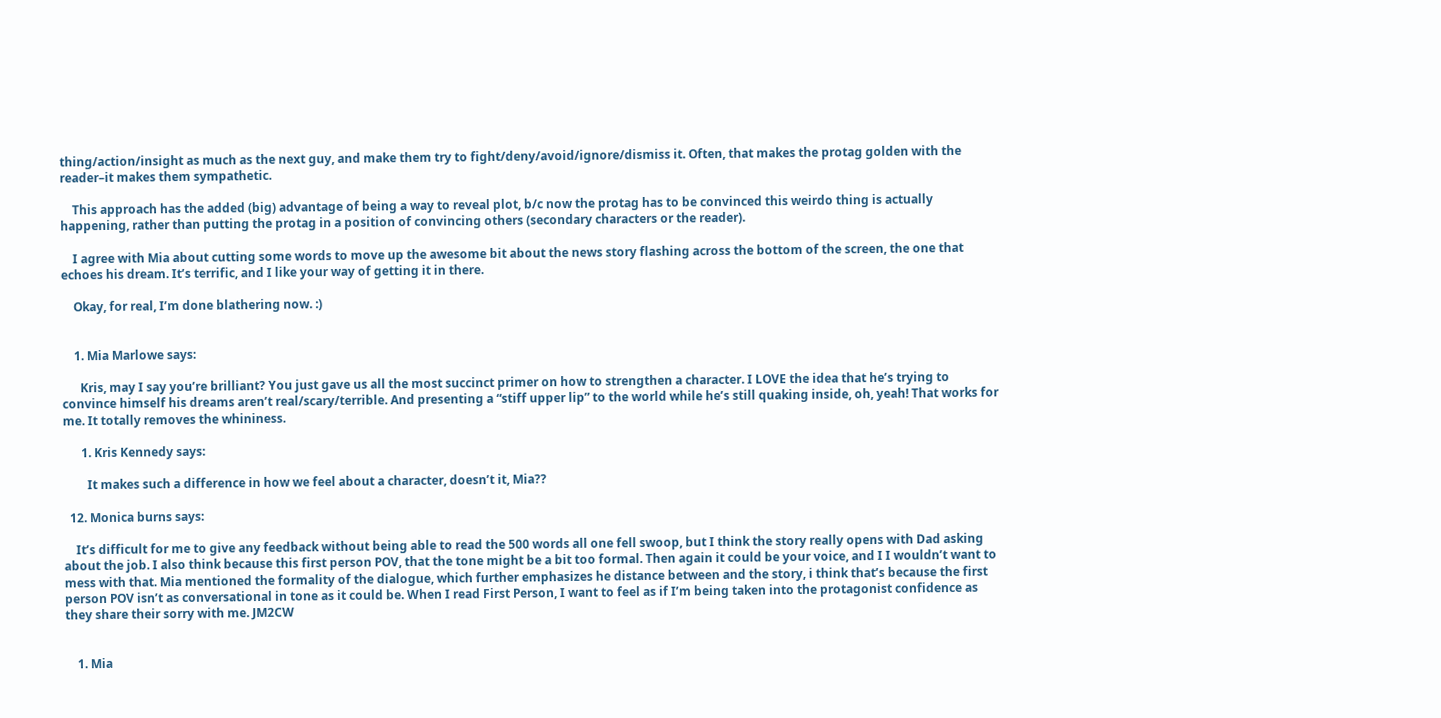thing/action/insight as much as the next guy, and make them try to fight/deny/avoid/ignore/dismiss it. Often, that makes the protag golden with the reader–it makes them sympathetic.

    This approach has the added (big) advantage of being a way to reveal plot, b/c now the protag has to be convinced this weirdo thing is actually happening, rather than putting the protag in a position of convincing others (secondary characters or the reader).

    I agree with Mia about cutting some words to move up the awesome bit about the news story flashing across the bottom of the screen, the one that echoes his dream. It’s terrific, and I like your way of getting it in there.

    Okay, for real, I’m done blathering now. :)


    1. Mia Marlowe says:

      Kris, may I say you’re brilliant? You just gave us all the most succinct primer on how to strengthen a character. I LOVE the idea that he’s trying to convince himself his dreams aren’t real/scary/terrible. And presenting a “stiff upper lip” to the world while he’s still quaking inside, oh, yeah! That works for me. It totally removes the whininess.

      1. Kris Kennedy says:

        It makes such a difference in how we feel about a character, doesn’t it, Mia??

  12. Monica burns says:

    It’s difficult for me to give any feedback without being able to read the 500 words all one fell swoop, but I think the story really opens with Dad asking about the job. I also think because this first person POV, that the tone might be a bit too formal. Then again it could be your voice, and I I wouldn’t want to mess with that. Mia mentioned the formality of the dialogue, which further emphasizes he distance between and the story, i think that’s because the first person POV isn’t as conversational in tone as it could be. When I read First Person, I want to feel as if I’m being taken into the protagonist confidence as they share their sorry with me. JM2CW


    1. Mia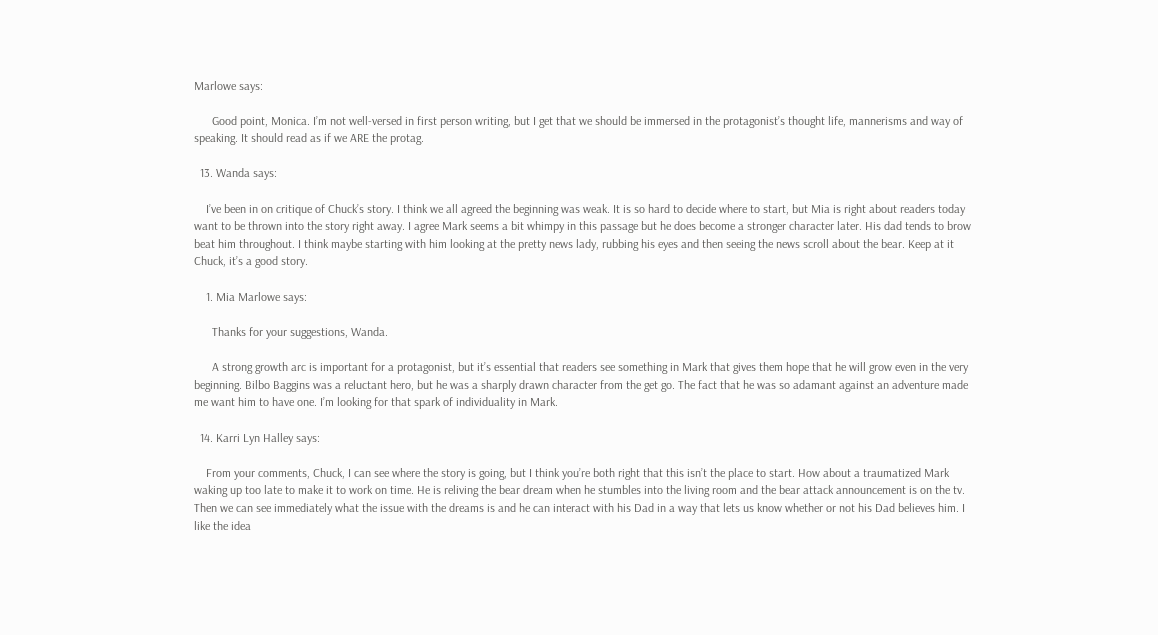Marlowe says:

      Good point, Monica. I’m not well-versed in first person writing, but I get that we should be immersed in the protagonist’s thought life, mannerisms and way of speaking. It should read as if we ARE the protag.

  13. Wanda says:

    I’ve been in on critique of Chuck’s story. I think we all agreed the beginning was weak. It is so hard to decide where to start, but Mia is right about readers today want to be thrown into the story right away. I agree Mark seems a bit whimpy in this passage but he does become a stronger character later. His dad tends to brow beat him throughout. I think maybe starting with him looking at the pretty news lady, rubbing his eyes and then seeing the news scroll about the bear. Keep at it Chuck, it’s a good story.

    1. Mia Marlowe says:

      Thanks for your suggestions, Wanda.

      A strong growth arc is important for a protagonist, but it’s essential that readers see something in Mark that gives them hope that he will grow even in the very beginning. Bilbo Baggins was a reluctant hero, but he was a sharply drawn character from the get go. The fact that he was so adamant against an adventure made me want him to have one. I’m looking for that spark of individuality in Mark.

  14. Karri Lyn Halley says:

    From your comments, Chuck, I can see where the story is going, but I think you’re both right that this isn’t the place to start. How about a traumatized Mark waking up too late to make it to work on time. He is reliving the bear dream when he stumbles into the living room and the bear attack announcement is on the tv. Then we can see immediately what the issue with the dreams is and he can interact with his Dad in a way that lets us know whether or not his Dad believes him. I like the idea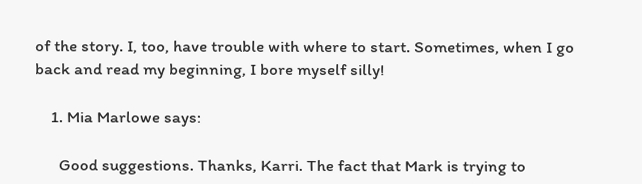of the story. I, too, have trouble with where to start. Sometimes, when I go back and read my beginning, I bore myself silly!

    1. Mia Marlowe says:

      Good suggestions. Thanks, Karri. The fact that Mark is trying to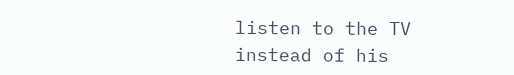listen to the TV instead of his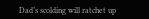Dad’s scolding will ratchet up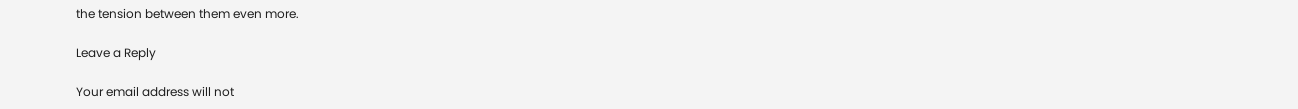the tension between them even more.

Leave a Reply

Your email address will not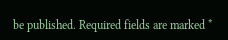be published. Required fields are marked *